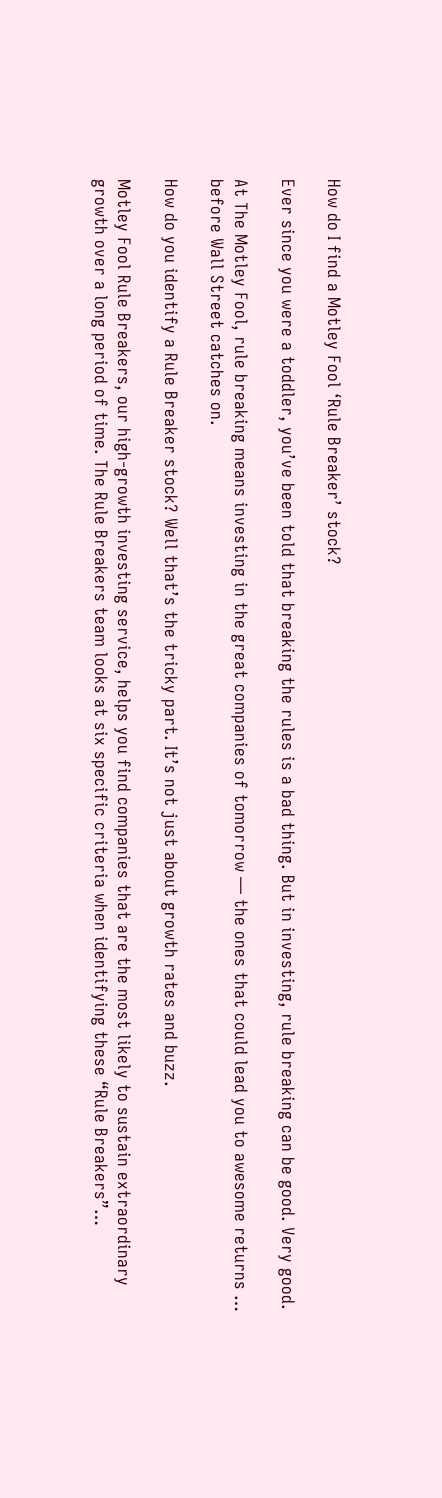How do I find a Motley Fool ‘Rule Breaker’ stock?

Ever since you were a toddler, you’ve been told that breaking the rules is a bad thing. But in investing, rule breaking can be good. Very good.

At The Motley Fool, rule breaking means investing in the great companies of tomorrow — the ones that could lead you to awesome returns … before Wall Street catches on.

How do you identify a Rule Breaker stock? Well that’s the tricky part. It’s not just about growth rates and buzz.

Motley Fool Rule Breakers, our high-growth investing service, helps you find companies that are the most likely to sustain extraordinary growth over a long period of time. The Rule Breakers team looks at six specific criteria when identifying these “Rule Breakers”…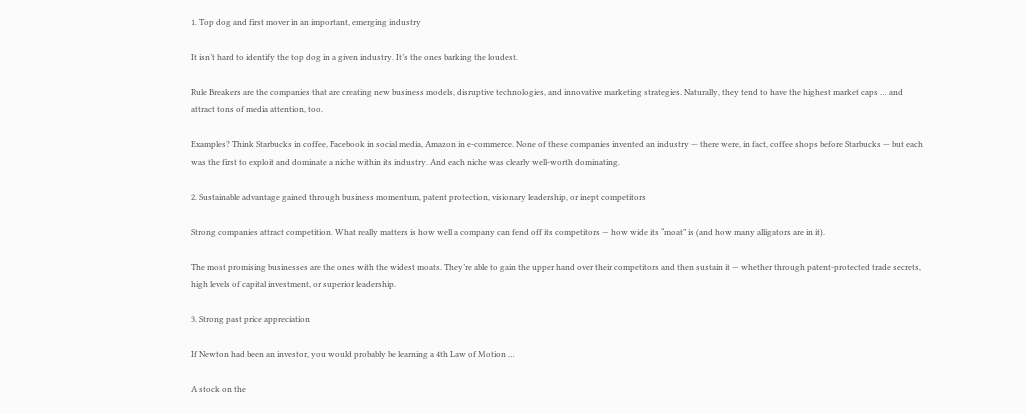1. Top dog and first mover in an important, emerging industry

It isn’t hard to identify the top dog in a given industry. It’s the ones barking the loudest.

Rule Breakers are the companies that are creating new business models, disruptive technologies, and innovative marketing strategies. Naturally, they tend to have the highest market caps … and attract tons of media attention, too.

Examples? Think Starbucks in coffee, Facebook in social media, Amazon in e-commerce. None of these companies invented an industry — there were, in fact, coffee shops before Starbucks — but each was the first to exploit and dominate a niche within its industry. And each niche was clearly well-worth dominating.

2. Sustainable advantage gained through business momentum, patent protection, visionary leadership, or inept competitors

Strong companies attract competition. What really matters is how well a company can fend off its competitors — how wide its “moat” is (and how many alligators are in it).

The most promising businesses are the ones with the widest moats. They’re able to gain the upper hand over their competitors and then sustain it — whether through patent-protected trade secrets, high levels of capital investment, or superior leadership.

3. Strong past price appreciation

If Newton had been an investor, you would probably be learning a 4th Law of Motion …

A stock on the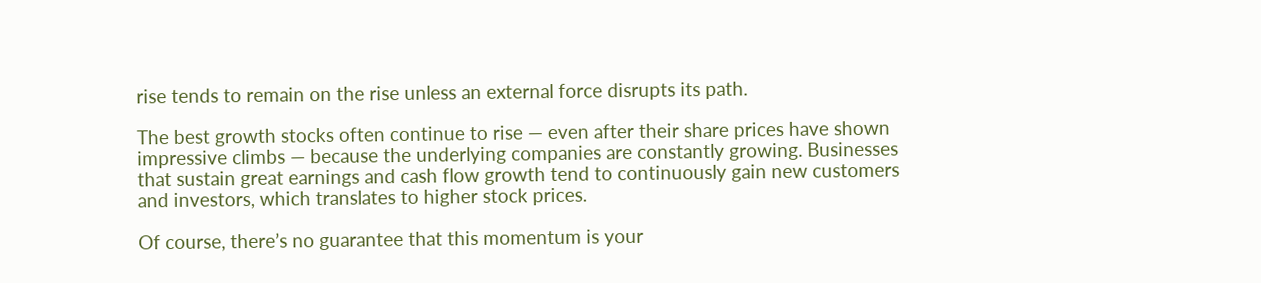rise tends to remain on the rise unless an external force disrupts its path.

The best growth stocks often continue to rise — even after their share prices have shown impressive climbs — because the underlying companies are constantly growing. Businesses that sustain great earnings and cash flow growth tend to continuously gain new customers and investors, which translates to higher stock prices.

Of course, there’s no guarantee that this momentum is your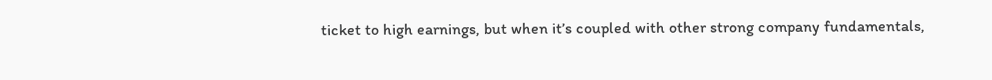ticket to high earnings, but when it’s coupled with other strong company fundamentals,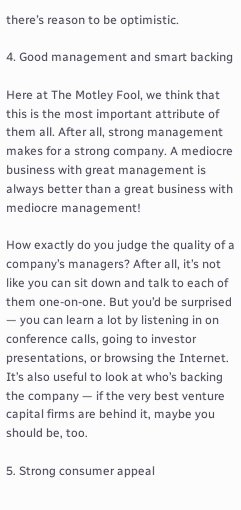there’s reason to be optimistic.

4. Good management and smart backing

Here at The Motley Fool, we think that this is the most important attribute of them all. After all, strong management makes for a strong company. A mediocre business with great management is always better than a great business with mediocre management!

How exactly do you judge the quality of a company’s managers? After all, it’s not like you can sit down and talk to each of them one-on-one. But you’d be surprised — you can learn a lot by listening in on conference calls, going to investor presentations, or browsing the Internet. It’s also useful to look at who’s backing the company — if the very best venture capital firms are behind it, maybe you should be, too.

5. Strong consumer appeal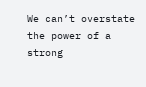We can’t overstate the power of a strong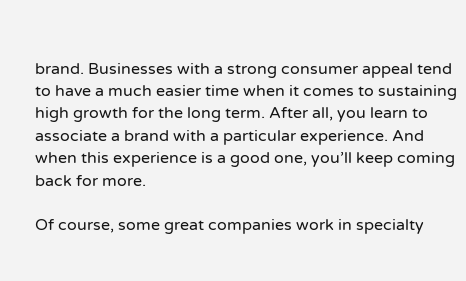brand. Businesses with a strong consumer appeal tend to have a much easier time when it comes to sustaining high growth for the long term. After all, you learn to associate a brand with a particular experience. And when this experience is a good one, you’ll keep coming back for more.

Of course, some great companies work in specialty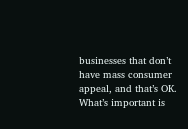businesses that don’t have mass consumer appeal, and that’s OK. What’s important is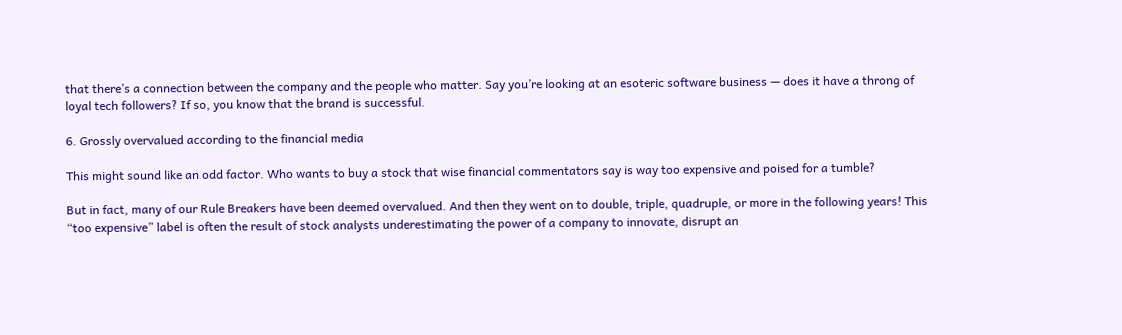that there’s a connection between the company and the people who matter. Say you’re looking at an esoteric software business — does it have a throng of loyal tech followers? If so, you know that the brand is successful.

6. Grossly overvalued according to the financial media

This might sound like an odd factor. Who wants to buy a stock that wise financial commentators say is way too expensive and poised for a tumble?

But in fact, many of our Rule Breakers have been deemed overvalued. And then they went on to double, triple, quadruple, or more in the following years! This “too expensive” label is often the result of stock analysts underestimating the power of a company to innovate, disrupt an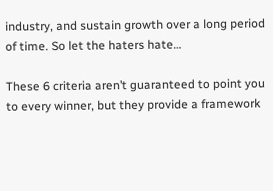industry, and sustain growth over a long period of time. So let the haters hate…

These 6 criteria aren’t guaranteed to point you to every winner, but they provide a framework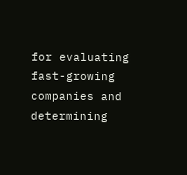for evaluating fast-growing companies and determining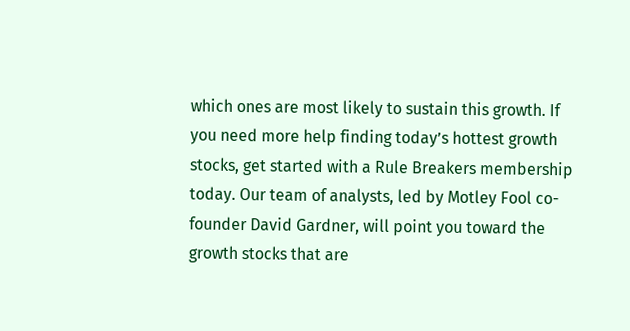which ones are most likely to sustain this growth. If you need more help finding today’s hottest growth stocks, get started with a Rule Breakers membership today. Our team of analysts, led by Motley Fool co-founder David Gardner, will point you toward the growth stocks that are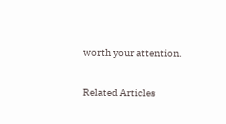worth your attention.

Related Articles